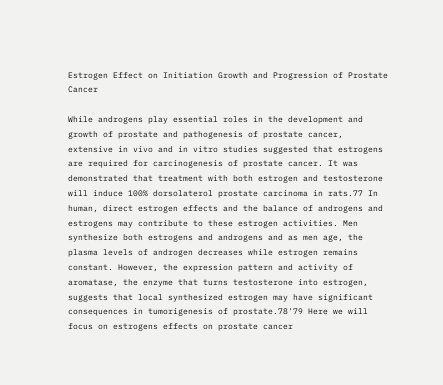Estrogen Effect on Initiation Growth and Progression of Prostate Cancer

While androgens play essential roles in the development and growth of prostate and pathogenesis of prostate cancer, extensive in vivo and in vitro studies suggested that estrogens are required for carcinogenesis of prostate cancer. It was demonstrated that treatment with both estrogen and testosterone will induce 100% dorsolaterol prostate carcinoma in rats.77 In human, direct estrogen effects and the balance of androgens and estrogens may contribute to these estrogen activities. Men synthesize both estrogens and androgens and as men age, the plasma levels of androgen decreases while estrogen remains constant. However, the expression pattern and activity of aromatase, the enzyme that turns testosterone into estrogen, suggests that local synthesized estrogen may have significant consequences in tumorigenesis of prostate.78'79 Here we will focus on estrogens effects on prostate cancer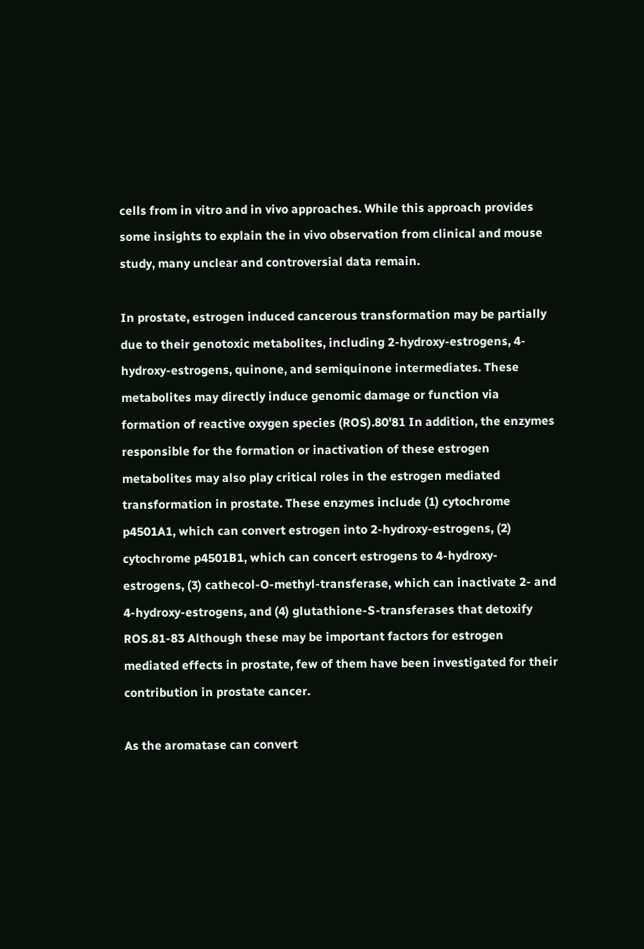cells from in vitro and in vivo approaches. While this approach provides some insights to explain the in vivo observation from clinical and mouse study, many unclear and controversial data remain.

In prostate, estrogen induced cancerous transformation may be partially due to their genotoxic metabolites, including 2-hydroxy-estrogens, 4-hydroxy-estrogens, quinone, and semiquinone intermediates. These metabolites may directly induce genomic damage or function via formation of reactive oxygen species (ROS).80'81 In addition, the enzymes responsible for the formation or inactivation of these estrogen metabolites may also play critical roles in the estrogen mediated transformation in prostate. These enzymes include (1) cytochrome p4501A1, which can convert estrogen into 2-hydroxy-estrogens, (2) cytochrome p4501B1, which can concert estrogens to 4-hydroxy-estrogens, (3) cathecol-O-methyl-transferase, which can inactivate 2- and 4-hydroxy-estrogens, and (4) glutathione-S-transferases that detoxify ROS.81-83 Although these may be important factors for estrogen mediated effects in prostate, few of them have been investigated for their contribution in prostate cancer.

As the aromatase can convert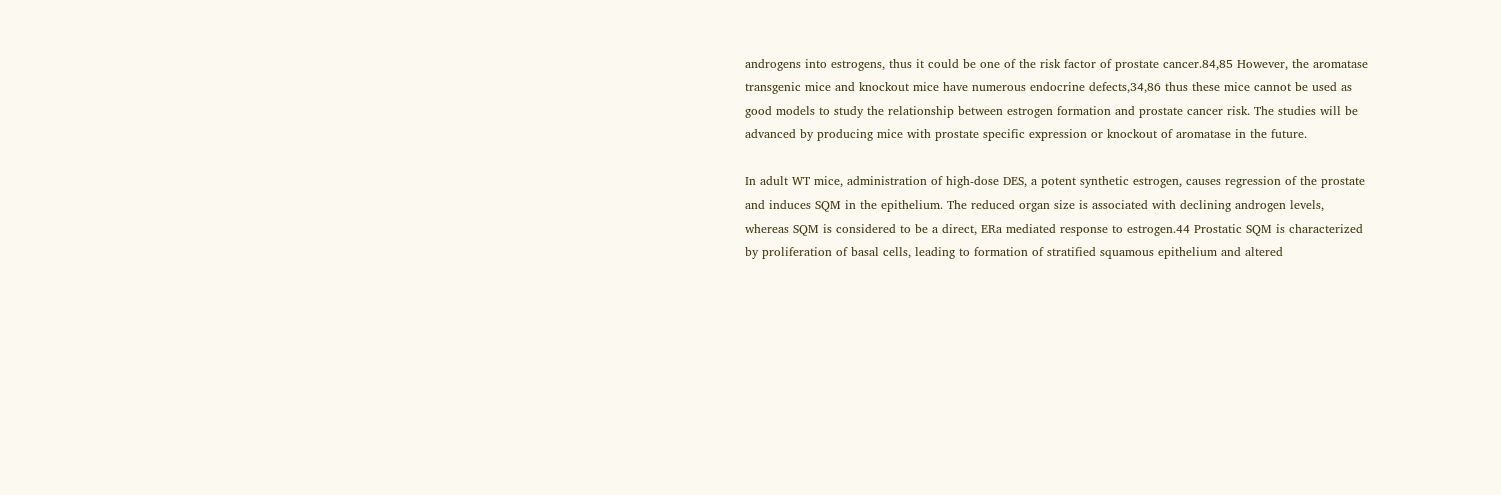androgens into estrogens, thus it could be one of the risk factor of prostate cancer.84,85 However, the aromatase transgenic mice and knockout mice have numerous endocrine defects,34,86 thus these mice cannot be used as good models to study the relationship between estrogen formation and prostate cancer risk. The studies will be advanced by producing mice with prostate specific expression or knockout of aromatase in the future.

In adult WT mice, administration of high-dose DES, a potent synthetic estrogen, causes regression of the prostate and induces SQM in the epithelium. The reduced organ size is associated with declining androgen levels, whereas SQM is considered to be a direct, ERa mediated response to estrogen.44 Prostatic SQM is characterized by proliferation of basal cells, leading to formation of stratified squamous epithelium and altered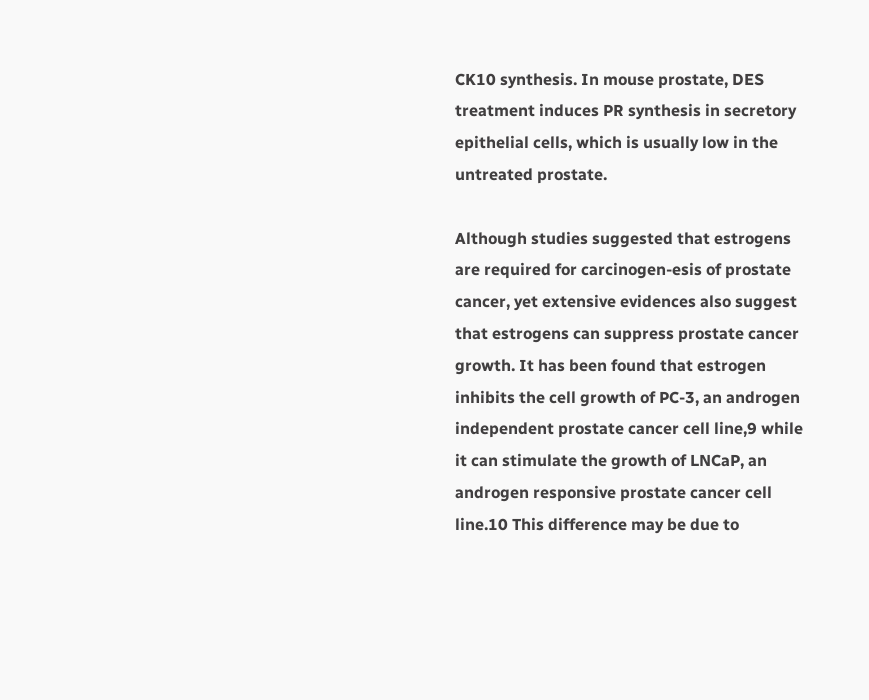CK10 synthesis. In mouse prostate, DES treatment induces PR synthesis in secretory epithelial cells, which is usually low in the untreated prostate.

Although studies suggested that estrogens are required for carcinogen-esis of prostate cancer, yet extensive evidences also suggest that estrogens can suppress prostate cancer growth. It has been found that estrogen inhibits the cell growth of PC-3, an androgen independent prostate cancer cell line,9 while it can stimulate the growth of LNCaP, an androgen responsive prostate cancer cell line.10 This difference may be due to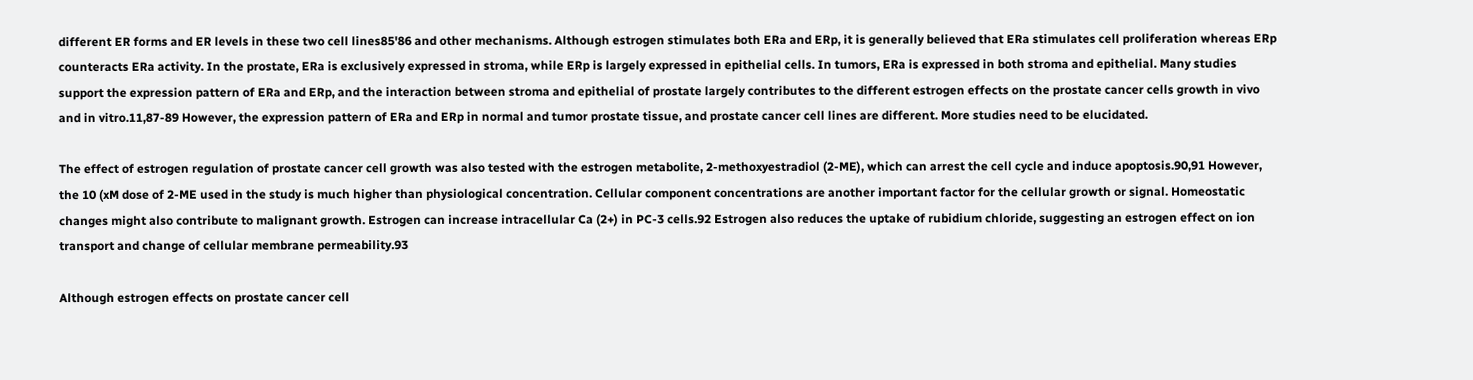different ER forms and ER levels in these two cell lines85'86 and other mechanisms. Although estrogen stimulates both ERa and ERp, it is generally believed that ERa stimulates cell proliferation whereas ERp counteracts ERa activity. In the prostate, ERa is exclusively expressed in stroma, while ERp is largely expressed in epithelial cells. In tumors, ERa is expressed in both stroma and epithelial. Many studies support the expression pattern of ERa and ERp, and the interaction between stroma and epithelial of prostate largely contributes to the different estrogen effects on the prostate cancer cells growth in vivo and in vitro.11,87-89 However, the expression pattern of ERa and ERp in normal and tumor prostate tissue, and prostate cancer cell lines are different. More studies need to be elucidated.

The effect of estrogen regulation of prostate cancer cell growth was also tested with the estrogen metabolite, 2-methoxyestradiol (2-ME), which can arrest the cell cycle and induce apoptosis.90,91 However, the 10 (xM dose of 2-ME used in the study is much higher than physiological concentration. Cellular component concentrations are another important factor for the cellular growth or signal. Homeostatic changes might also contribute to malignant growth. Estrogen can increase intracellular Ca (2+) in PC-3 cells.92 Estrogen also reduces the uptake of rubidium chloride, suggesting an estrogen effect on ion transport and change of cellular membrane permeability.93

Although estrogen effects on prostate cancer cell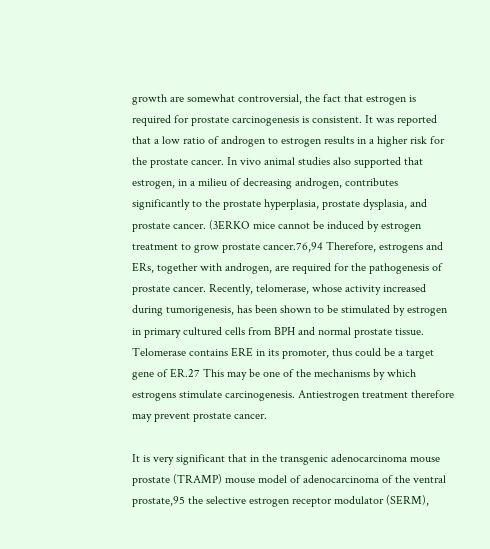growth are somewhat controversial, the fact that estrogen is required for prostate carcinogenesis is consistent. It was reported that a low ratio of androgen to estrogen results in a higher risk for the prostate cancer. In vivo animal studies also supported that estrogen, in a milieu of decreasing androgen, contributes significantly to the prostate hyperplasia, prostate dysplasia, and prostate cancer. (3ERKO mice cannot be induced by estrogen treatment to grow prostate cancer.76,94 Therefore, estrogens and ERs, together with androgen, are required for the pathogenesis of prostate cancer. Recently, telomerase, whose activity increased during tumorigenesis, has been shown to be stimulated by estrogen in primary cultured cells from BPH and normal prostate tissue. Telomerase contains ERE in its promoter, thus could be a target gene of ER.27 This may be one of the mechanisms by which estrogens stimulate carcinogenesis. Antiestrogen treatment therefore may prevent prostate cancer.

It is very significant that in the transgenic adenocarcinoma mouse prostate (TRAMP) mouse model of adenocarcinoma of the ventral prostate,95 the selective estrogen receptor modulator (SERM),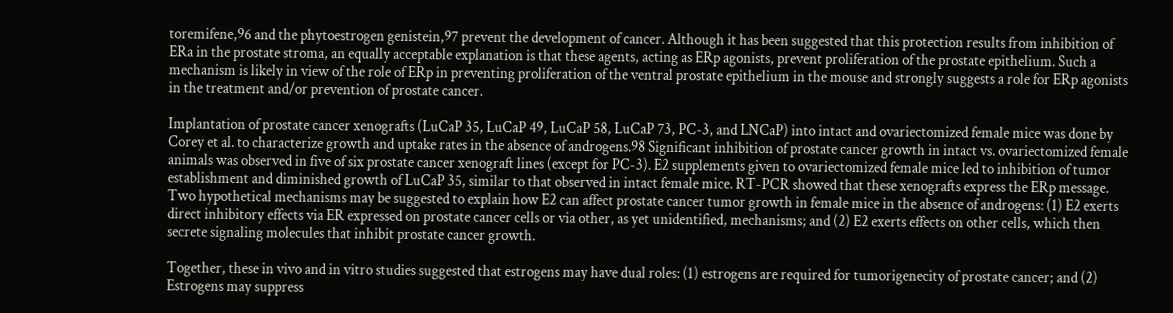toremifene,96 and the phytoestrogen genistein,97 prevent the development of cancer. Although it has been suggested that this protection results from inhibition of ERa in the prostate stroma, an equally acceptable explanation is that these agents, acting as ERp agonists, prevent proliferation of the prostate epithelium. Such a mechanism is likely in view of the role of ERp in preventing proliferation of the ventral prostate epithelium in the mouse and strongly suggests a role for ERp agonists in the treatment and/or prevention of prostate cancer.

Implantation of prostate cancer xenografts (LuCaP 35, LuCaP 49, LuCaP 58, LuCaP 73, PC-3, and LNCaP) into intact and ovariectomized female mice was done by Corey et al. to characterize growth and uptake rates in the absence of androgens.98 Significant inhibition of prostate cancer growth in intact vs. ovariectomized female animals was observed in five of six prostate cancer xenograft lines (except for PC-3). E2 supplements given to ovariectomized female mice led to inhibition of tumor establishment and diminished growth of LuCaP 35, similar to that observed in intact female mice. RT-PCR showed that these xenografts express the ERp message. Two hypothetical mechanisms may be suggested to explain how E2 can affect prostate cancer tumor growth in female mice in the absence of androgens: (1) E2 exerts direct inhibitory effects via ER expressed on prostate cancer cells or via other, as yet unidentified, mechanisms; and (2) E2 exerts effects on other cells, which then secrete signaling molecules that inhibit prostate cancer growth.

Together, these in vivo and in vitro studies suggested that estrogens may have dual roles: (1) estrogens are required for tumorigenecity of prostate cancer; and (2) Estrogens may suppress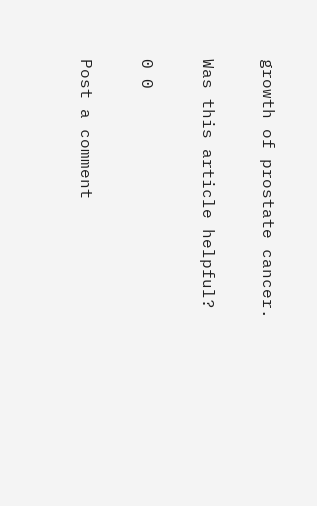growth of prostate cancer.

Was this article helpful?

0 0

Post a comment